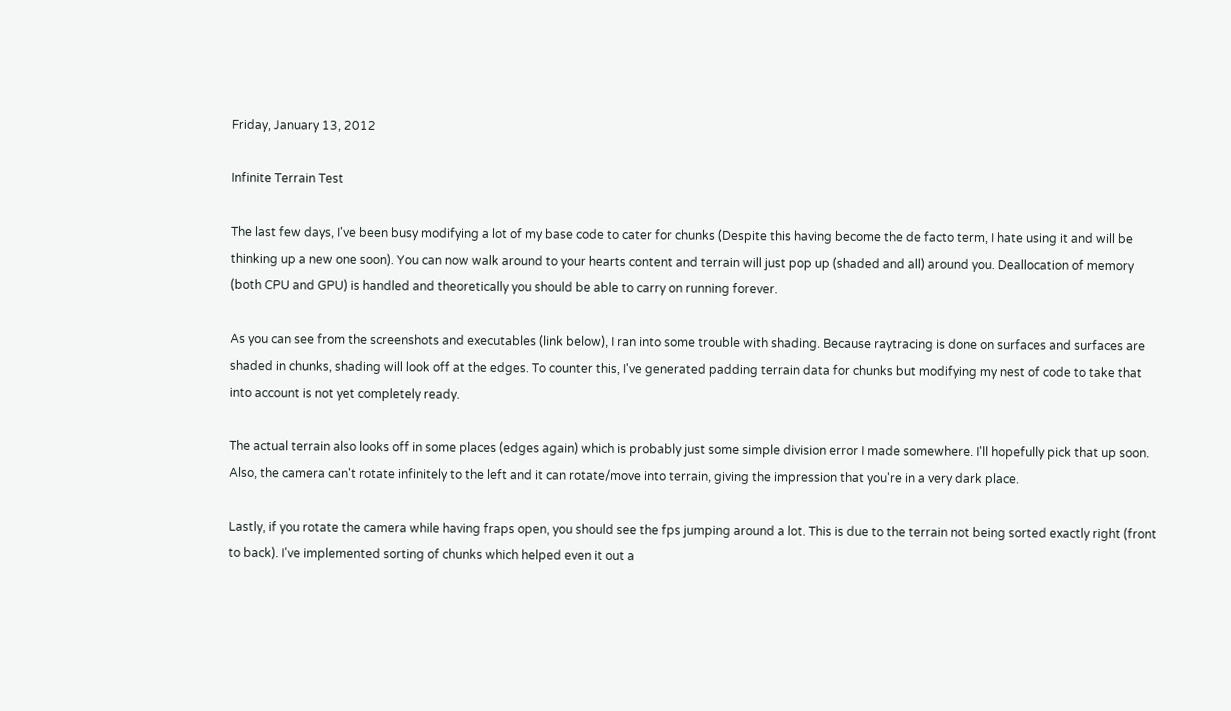Friday, January 13, 2012

Infinite Terrain Test

The last few days, I've been busy modifying a lot of my base code to cater for chunks (Despite this having become the de facto term, I hate using it and will be thinking up a new one soon). You can now walk around to your hearts content and terrain will just pop up (shaded and all) around you. Deallocation of memory (both CPU and GPU) is handled and theoretically you should be able to carry on running forever.

As you can see from the screenshots and executables (link below), I ran into some trouble with shading. Because raytracing is done on surfaces and surfaces are shaded in chunks, shading will look off at the edges. To counter this, I've generated padding terrain data for chunks but modifying my nest of code to take that into account is not yet completely ready.

The actual terrain also looks off in some places (edges again) which is probably just some simple division error I made somewhere. I'll hopefully pick that up soon. Also, the camera can't rotate infinitely to the left and it can rotate/move into terrain, giving the impression that you're in a very dark place.

Lastly, if you rotate the camera while having fraps open, you should see the fps jumping around a lot. This is due to the terrain not being sorted exactly right (front to back). I've implemented sorting of chunks which helped even it out a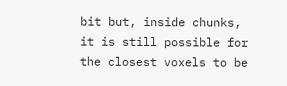bit but, inside chunks, it is still possible for the closest voxels to be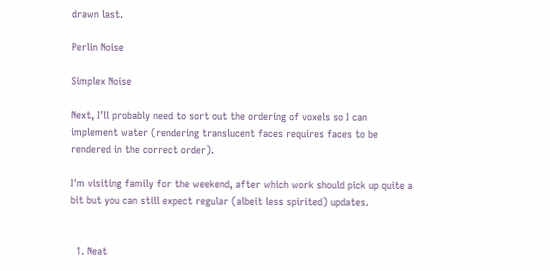drawn last.

Perlin Noise

Simplex Noise

Next, I'll probably need to sort out the ordering of voxels so I can implement water (rendering translucent faces requires faces to be rendered in the correct order).

I'm visiting family for the weekend, after which work should pick up quite a bit but you can still expect regular (albeit less spirited) updates.


  1. Neat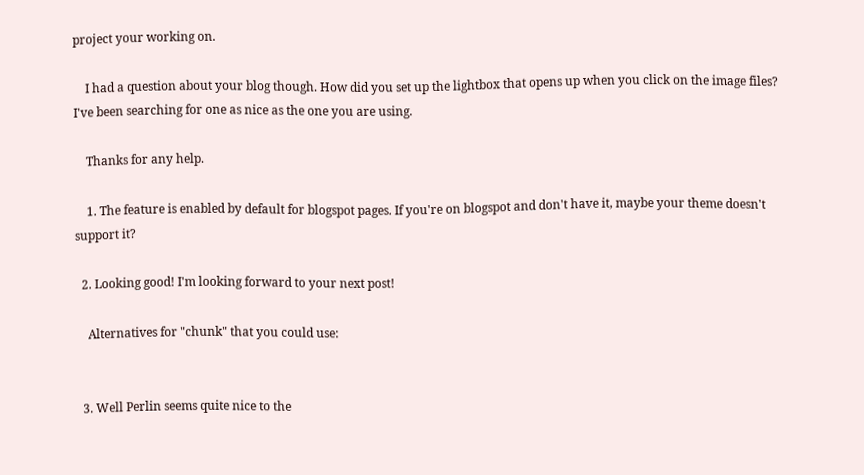project your working on.

    I had a question about your blog though. How did you set up the lightbox that opens up when you click on the image files? I've been searching for one as nice as the one you are using.

    Thanks for any help.

    1. The feature is enabled by default for blogspot pages. If you're on blogspot and don't have it, maybe your theme doesn't support it?

  2. Looking good! I'm looking forward to your next post!

    Alternatives for "chunk" that you could use:


  3. Well Perlin seems quite nice to the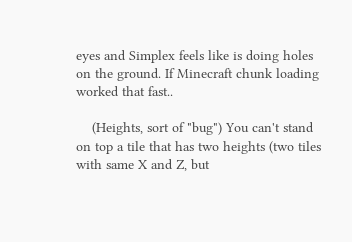eyes and Simplex feels like is doing holes on the ground. If Minecraft chunk loading worked that fast..

    (Heights, sort of "bug") You can't stand on top a tile that has two heights (two tiles with same X and Z, but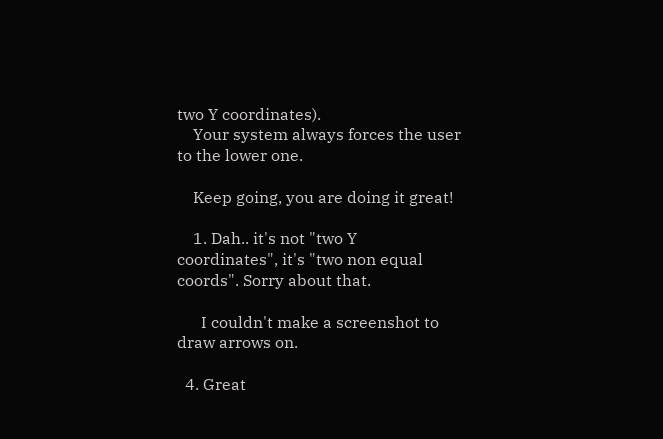two Y coordinates).
    Your system always forces the user to the lower one.

    Keep going, you are doing it great!

    1. Dah.. it's not "two Y coordinates", it's "two non equal coords". Sorry about that.

      I couldn't make a screenshot to draw arrows on.

  4. Great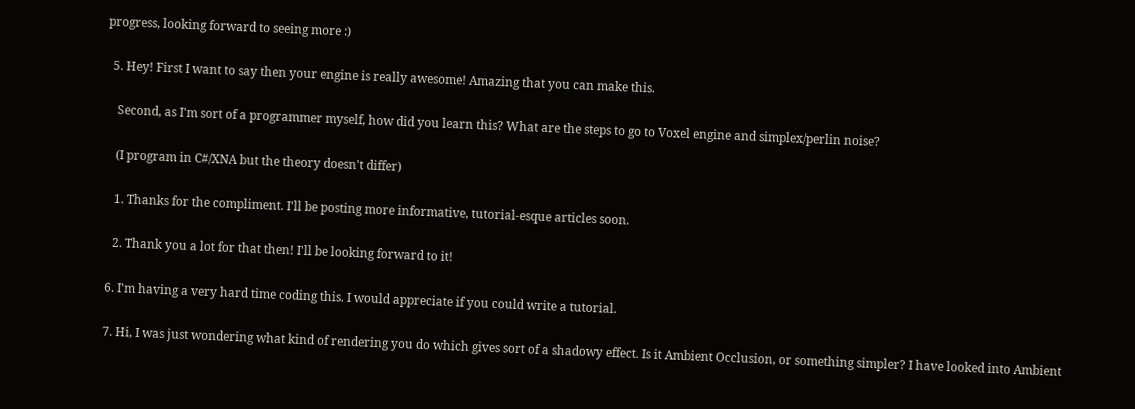progress, looking forward to seeing more :)

  5. Hey! First I want to say then your engine is really awesome! Amazing that you can make this.

    Second, as I'm sort of a programmer myself, how did you learn this? What are the steps to go to Voxel engine and simplex/perlin noise?

    (I program in C#/XNA but the theory doesn't differ)

    1. Thanks for the compliment. I'll be posting more informative, tutorial-esque articles soon.

    2. Thank you a lot for that then! I'll be looking forward to it!

  6. I'm having a very hard time coding this. I would appreciate if you could write a tutorial.

  7. Hi, I was just wondering what kind of rendering you do which gives sort of a shadowy effect. Is it Ambient Occlusion, or something simpler? I have looked into Ambient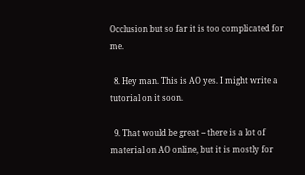Occlusion but so far it is too complicated for me.

  8. Hey man. This is AO yes. I might write a tutorial on it soon.

  9. That would be great -- there is a lot of material on AO online, but it is mostly for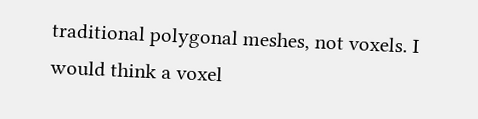traditional polygonal meshes, not voxels. I would think a voxel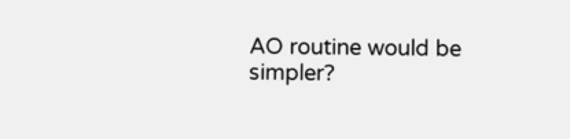AO routine would be simpler?